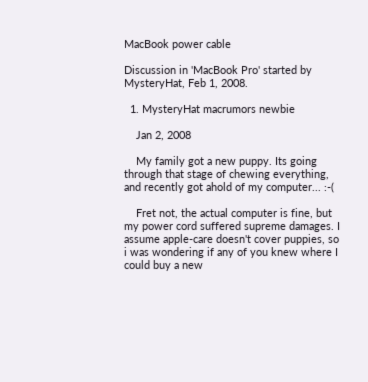MacBook power cable

Discussion in 'MacBook Pro' started by MysteryHat, Feb 1, 2008.

  1. MysteryHat macrumors newbie

    Jan 2, 2008

    My family got a new puppy. Its going through that stage of chewing everything, and recently got ahold of my computer... :-(

    Fret not, the actual computer is fine, but my power cord suffered supreme damages. I assume apple-care doesn't cover puppies, so i was wondering if any of you knew where I could buy a new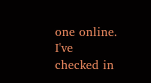one online. I've checked in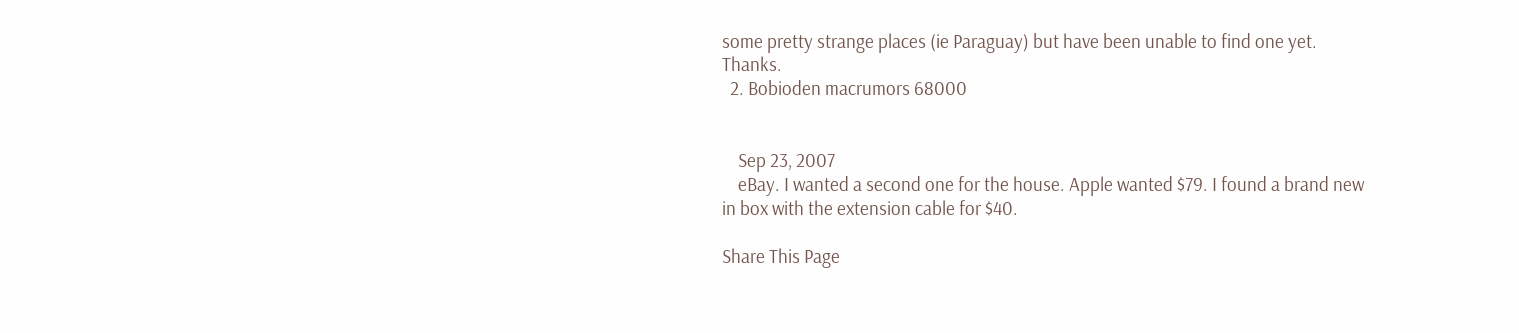some pretty strange places (ie Paraguay) but have been unable to find one yet. Thanks.
  2. Bobioden macrumors 68000


    Sep 23, 2007
    eBay. I wanted a second one for the house. Apple wanted $79. I found a brand new in box with the extension cable for $40.

Share This Page